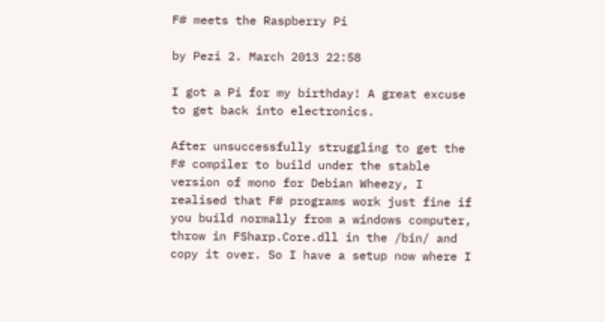F# meets the Raspberry Pi

by Pezi 2. March 2013 22:58

I got a Pi for my birthday! A great excuse to get back into electronics.

After unsuccessfully struggling to get the F# compiler to build under the stable version of mono for Debian Wheezy, I realised that F# programs work just fine if you build normally from a windows computer, throw in FSharp.Core.dll in the /bin/ and copy it over. So I have a setup now where I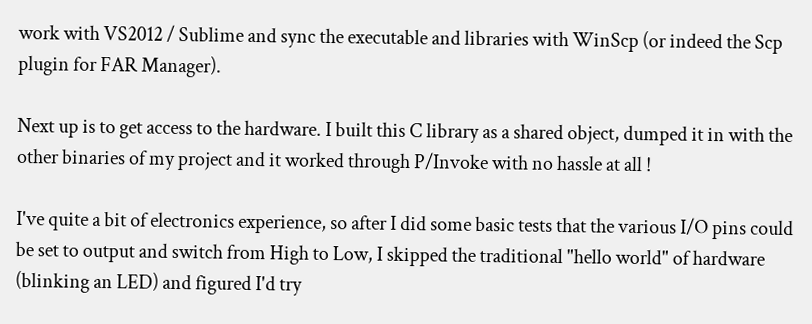work with VS2012 / Sublime and sync the executable and libraries with WinScp (or indeed the Scp plugin for FAR Manager).

Next up is to get access to the hardware. I built this C library as a shared object, dumped it in with the other binaries of my project and it worked through P/Invoke with no hassle at all !

I've quite a bit of electronics experience, so after I did some basic tests that the various I/O pins could be set to output and switch from High to Low, I skipped the traditional "hello world" of hardware (blinking an LED) and figured I'd try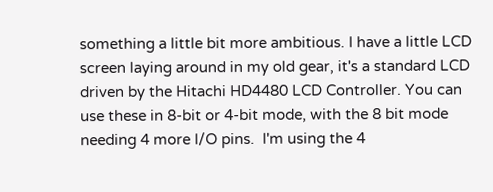something a little bit more ambitious. I have a little LCD screen laying around in my old gear, it's a standard LCD driven by the Hitachi HD4480 LCD Controller. You can use these in 8-bit or 4-bit mode, with the 8 bit mode needing 4 more I/O pins.  I'm using the 4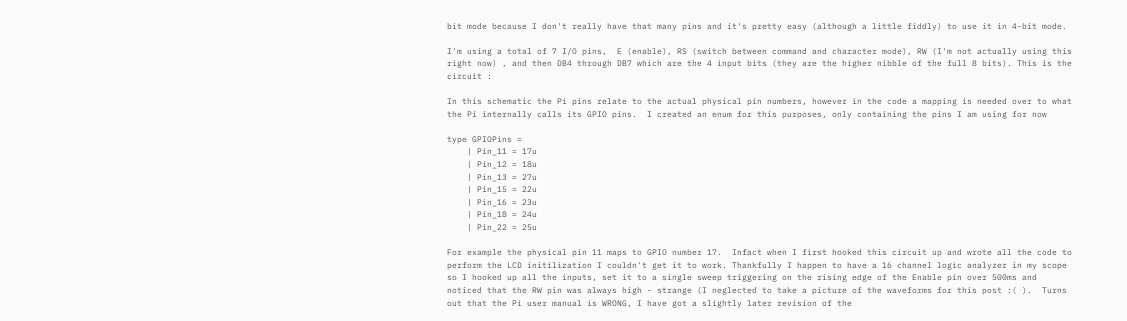bit mode because I don't really have that many pins and it's pretty easy (although a little fiddly) to use it in 4-bit mode.

I'm using a total of 7 I/O pins,  E (enable), RS (switch between command and character mode), RW (I'm not actually using this right now) , and then DB4 through DB7 which are the 4 input bits (they are the higher nibble of the full 8 bits). This is the circuit :

In this schematic the Pi pins relate to the actual physical pin numbers, however in the code a mapping is needed over to what the Pi internally calls its GPIO pins.  I created an enum for this purposes, only containing the pins I am using for now

type GPIOPins =
    | Pin_11 = 17u
    | Pin_12 = 18u
    | Pin_13 = 27u
    | Pin_15 = 22u
    | Pin_16 = 23u
    | Pin_18 = 24u
    | Pin_22 = 25u

For example the physical pin 11 maps to GPIO number 17.  Infact when I first hooked this circuit up and wrote all the code to perform the LCD initilization I couldn't get it to work. Thankfully I happen to have a 16 channel logic analyzer in my scope so I hooked up all the inputs, set it to a single sweep triggering on the rising edge of the Enable pin over 500ms and noticed that the RW pin was always high - strange (I neglected to take a picture of the waveforms for this post :( ).  Turns out that the Pi user manual is WRONG, I have got a slightly later revision of the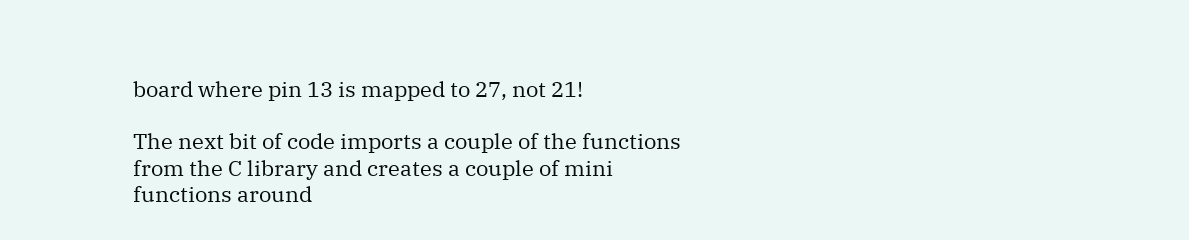board where pin 13 is mapped to 27, not 21!

The next bit of code imports a couple of the functions from the C library and creates a couple of mini functions around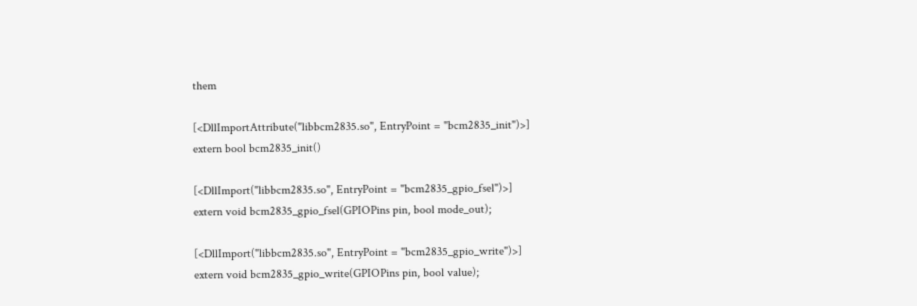them

[<DllImportAttribute("libbcm2835.so", EntryPoint = "bcm2835_init")>]
extern bool bcm2835_init()

[<DllImport("libbcm2835.so", EntryPoint = "bcm2835_gpio_fsel")>]
extern void bcm2835_gpio_fsel(GPIOPins pin, bool mode_out);

[<DllImport("libbcm2835.so", EntryPoint = "bcm2835_gpio_write")>]
extern void bcm2835_gpio_write(GPIOPins pin, bool value);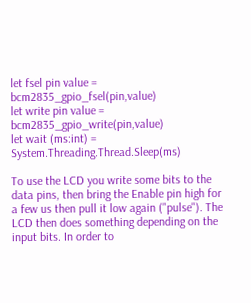let fsel pin value = bcm2835_gpio_fsel(pin,value)
let write pin value = bcm2835_gpio_write(pin,value)
let wait (ms:int) = System.Threading.Thread.Sleep(ms)

To use the LCD you write some bits to the data pins, then bring the Enable pin high for a few us then pull it low again ("pulse"). The LCD then does something depending on the input bits. In order to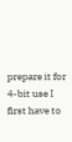prepare it for 4-bit use I first have to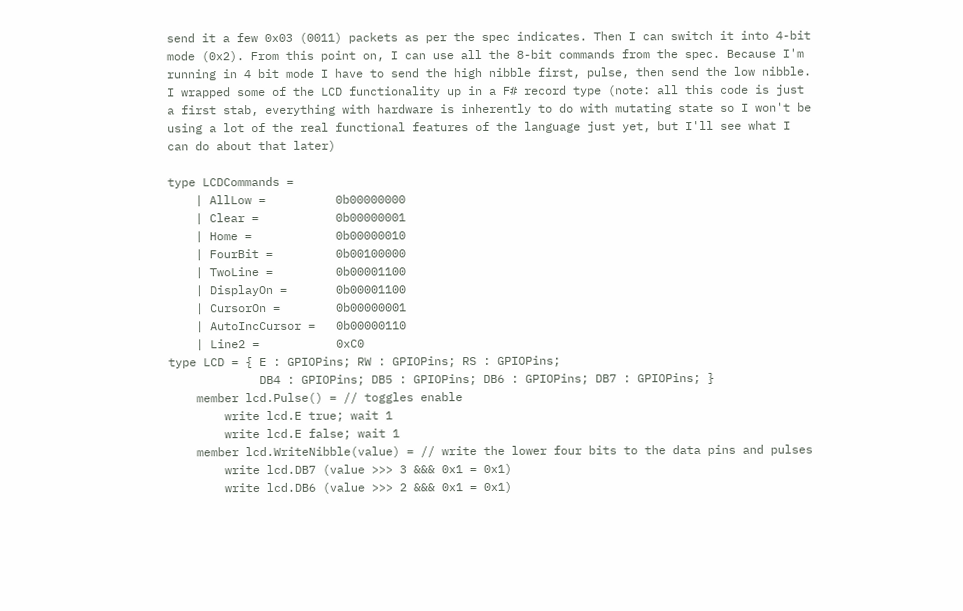send it a few 0x03 (0011) packets as per the spec indicates. Then I can switch it into 4-bit mode (0x2). From this point on, I can use all the 8-bit commands from the spec. Because I'm running in 4 bit mode I have to send the high nibble first, pulse, then send the low nibble. I wrapped some of the LCD functionality up in a F# record type (note: all this code is just a first stab, everything with hardware is inherently to do with mutating state so I won't be using a lot of the real functional features of the language just yet, but I'll see what I can do about that later)

type LCDCommands =
    | AllLow =          0b00000000
    | Clear =           0b00000001
    | Home =            0b00000010
    | FourBit =         0b00100000
    | TwoLine =         0b00001100
    | DisplayOn =       0b00001100
    | CursorOn =        0b00000001
    | AutoIncCursor =   0b00000110
    | Line2 =           0xC0
type LCD = { E : GPIOPins; RW : GPIOPins; RS : GPIOPins;
             DB4 : GPIOPins; DB5 : GPIOPins; DB6 : GPIOPins; DB7 : GPIOPins; }
    member lcd.Pulse() = // toggles enable
        write lcd.E true; wait 1
        write lcd.E false; wait 1
    member lcd.WriteNibble(value) = // write the lower four bits to the data pins and pulses
        write lcd.DB7 (value >>> 3 &&& 0x1 = 0x1)
        write lcd.DB6 (value >>> 2 &&& 0x1 = 0x1)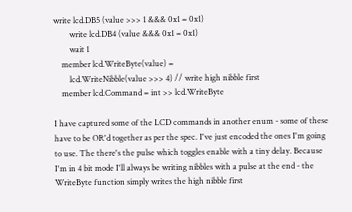write lcd.DB5 (value >>> 1 &&& 0x1 = 0x1)
        write lcd.DB4 (value &&& 0x1 = 0x1)
        wait 1
    member lcd.WriteByte(value) =
        lcd.WriteNibble(value >>> 4) // write high nibble first
    member lcd.Command = int >> lcd.WriteByte

I have captured some of the LCD commands in another enum - some of these have to be OR'd together as per the spec. I've just encoded the ones I'm going to use. The there's the pulse which toggles enable with a tiny delay. Because I'm in 4 bit mode I'll always be writing nibbles with a pulse at the end - the WriteByte function simply writes the high nibble first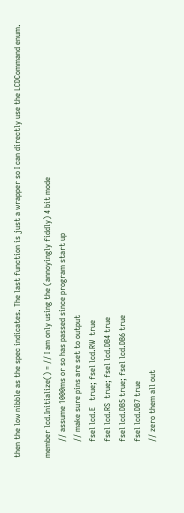then the low nibble as the spec indicates. The last function is just a wrapper so I can directly use the LCDCommand enum.

member lcd.Initialize() = // I am only using the (annoyingly fiddly) 4 bit mode
        // assume 1000ms or so has passed since program start up
        // make sure pins are set to output
        fsel lcd.E   true; fsel lcd.RW  true
        fsel lcd.RS  true; fsel lcd.DB4 true
        fsel lcd.DB5 true; fsel lcd.DB6 true
        fsel lcd.DB7 true
        // zero them all out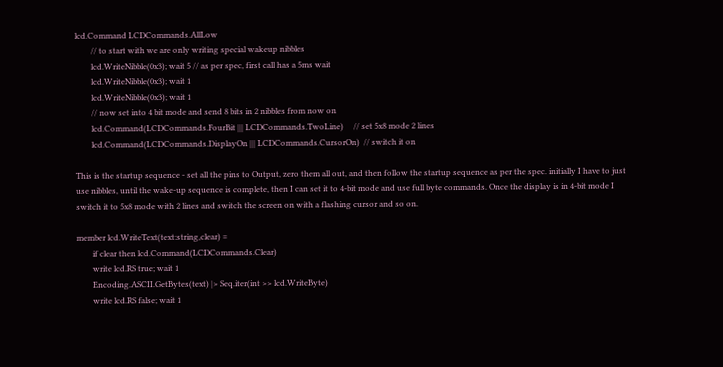lcd.Command LCDCommands.AllLow
        // to start with we are only writing special wakeup nibbles
        lcd.WriteNibble(0x3); wait 5 // as per spec, first call has a 5ms wait
        lcd.WriteNibble(0x3); wait 1
        lcd.WriteNibble(0x3); wait 1
        // now set into 4 bit mode and send 8 bits in 2 nibbles from now on
        lcd.Command(LCDCommands.FourBit ||| LCDCommands.TwoLine)     // set 5x8 mode 2 lines
        lcd.Command(LCDCommands.DisplayOn ||| LCDCommands.CursorOn)  // switch it on

This is the startup sequence - set all the pins to Output, zero them all out, and then follow the startup sequence as per the spec. initially I have to just use nibbles, until the wake-up sequence is complete, then I can set it to 4-bit mode and use full byte commands. Once the display is in 4-bit mode I switch it to 5x8 mode with 2 lines and switch the screen on with a flashing cursor and so on.

member lcd.WriteText(text:string,clear) =
        if clear then lcd.Command(LCDCommands.Clear)
        write lcd.RS true; wait 1
        Encoding.ASCII.GetBytes(text) |> Seq.iter(int >> lcd.WriteByte)
        write lcd.RS false; wait 1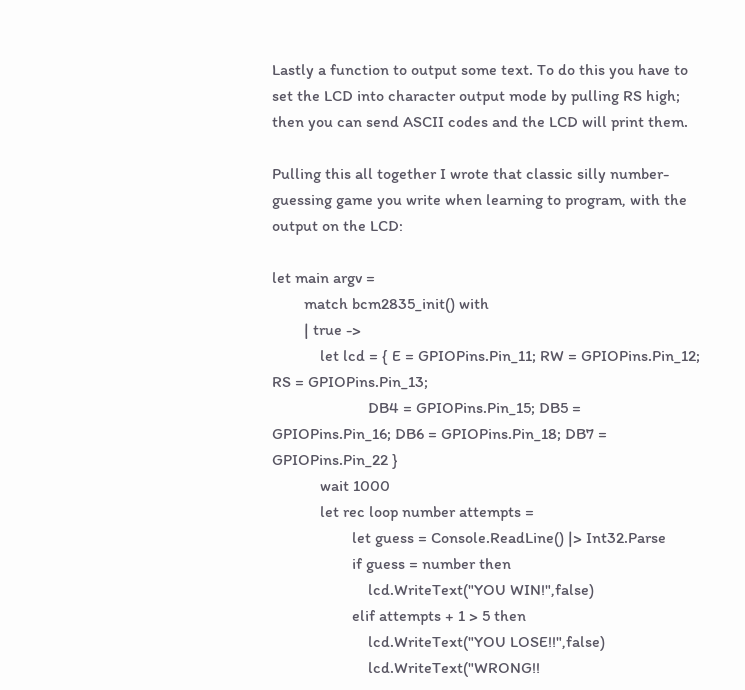Lastly a function to output some text. To do this you have to set the LCD into character output mode by pulling RS high; then you can send ASCII codes and the LCD will print them.

Pulling this all together I wrote that classic silly number-guessing game you write when learning to program, with the output on the LCD:

let main argv =
        match bcm2835_init() with
        | true ->
            let lcd = { E = GPIOPins.Pin_11; RW = GPIOPins.Pin_12; RS = GPIOPins.Pin_13;
                        DB4 = GPIOPins.Pin_15; DB5 = GPIOPins.Pin_16; DB6 = GPIOPins.Pin_18; DB7 = GPIOPins.Pin_22 }
            wait 1000
            let rec loop number attempts =
                    let guess = Console.ReadLine() |> Int32.Parse
                    if guess = number then
                        lcd.WriteText("YOU WIN!",false)
                    elif attempts + 1 > 5 then
                        lcd.WriteText("YOU LOSE!!",false)
                        lcd.WriteText("WRONG!!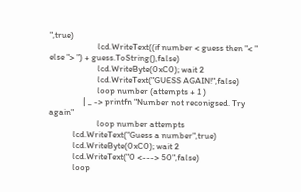",true)
                        lcd.WriteText((if number < guess then "< " else "> ") + guess.ToString(),false)
                        lcd.WriteByte(0xC0); wait 2
                        lcd.WriteText("GUESS AGAIN!",false)
                        loop number (attempts + 1 )
                 | _ -> printfn "Number not reconigsed. Try again"
                        loop number attempts
            lcd.WriteText("Guess a number",true)
            lcd.WriteByte(0xC0); wait 2
            lcd.WriteText("0 <---> 50",false)
            loop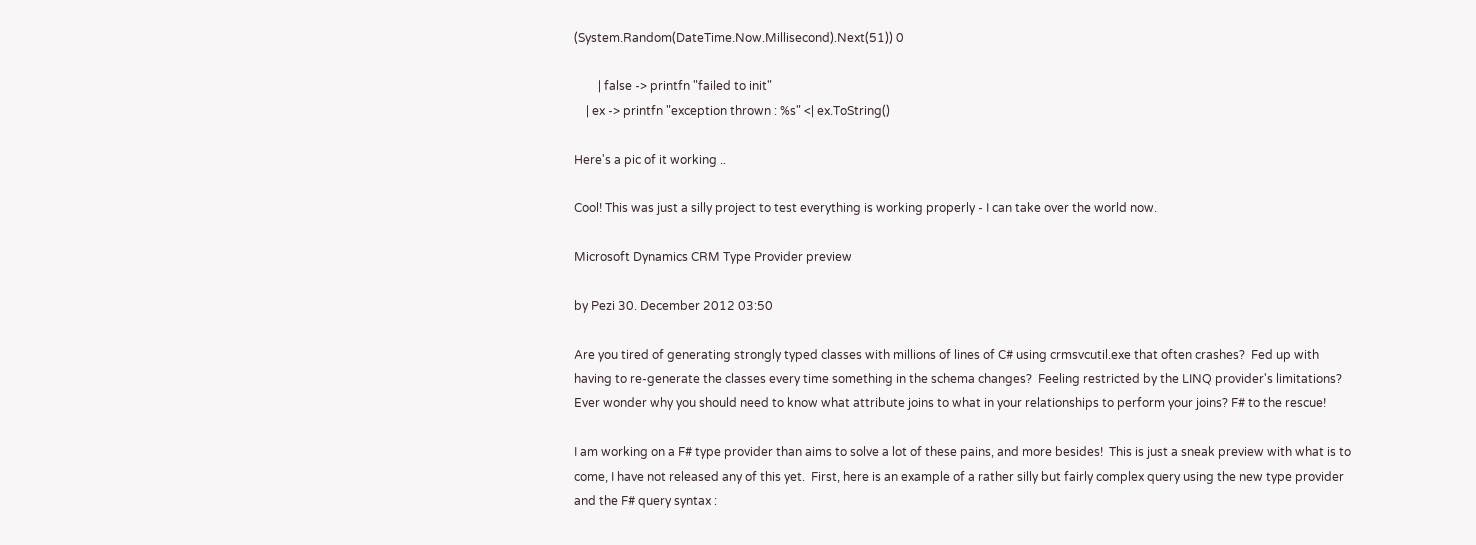(System.Random(DateTime.Now.Millisecond).Next(51)) 0

        | false -> printfn "failed to init"
    | ex -> printfn "exception thrown : %s" <| ex.ToString()

Here's a pic of it working ..

Cool! This was just a silly project to test everything is working properly - I can take over the world now.

Microsoft Dynamics CRM Type Provider preview

by Pezi 30. December 2012 03:50

Are you tired of generating strongly typed classes with millions of lines of C# using crmsvcutil.exe that often crashes?  Fed up with having to re-generate the classes every time something in the schema changes?  Feeling restricted by the LINQ provider's limitations?  Ever wonder why you should need to know what attribute joins to what in your relationships to perform your joins? F# to the rescue!

I am working on a F# type provider than aims to solve a lot of these pains, and more besides!  This is just a sneak preview with what is to come, I have not released any of this yet.  First, here is an example of a rather silly but fairly complex query using the new type provider and the F# query syntax :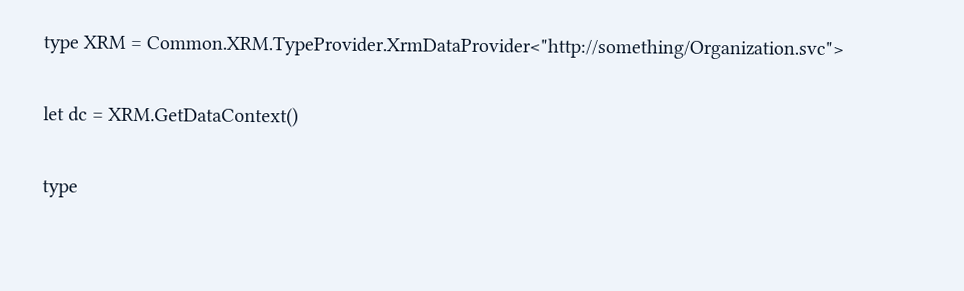type XRM = Common.XRM.TypeProvider.XrmDataProvider<"http://something/Organization.svc">

let dc = XRM.GetDataContext()

type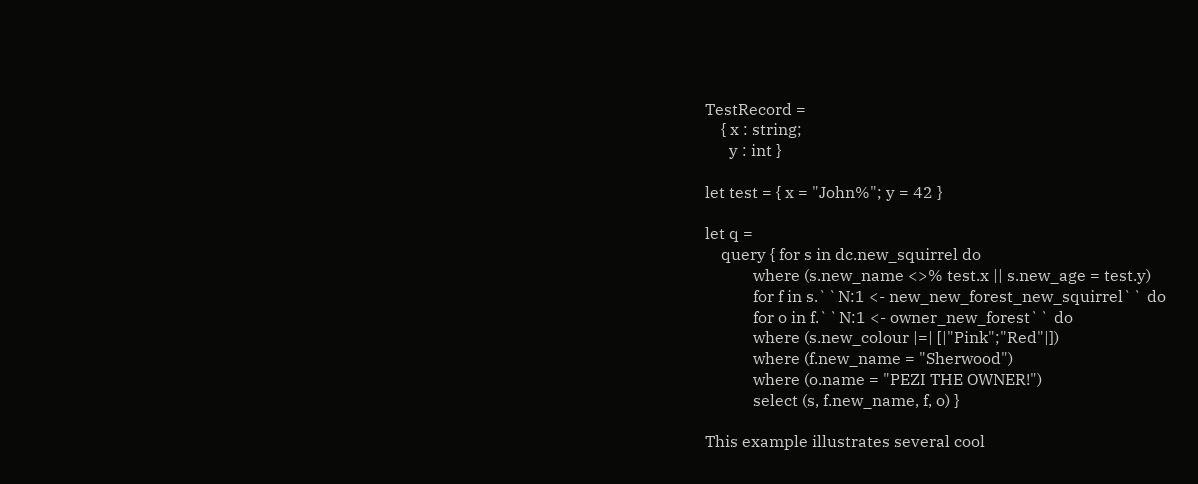TestRecord =
    { x : string;
      y : int }

let test = { x = "John%"; y = 42 }

let q =
    query { for s in dc.new_squirrel do
            where (s.new_name <>% test.x || s.new_age = test.y)
            for f in s.``N:1 <- new_new_forest_new_squirrel`` do
            for o in f.``N:1 <- owner_new_forest`` do
            where (s.new_colour |=| [|"Pink";"Red"|])
            where (f.new_name = "Sherwood")
            where (o.name = "PEZI THE OWNER!")
            select (s, f.new_name, f, o) }

This example illustrates several cool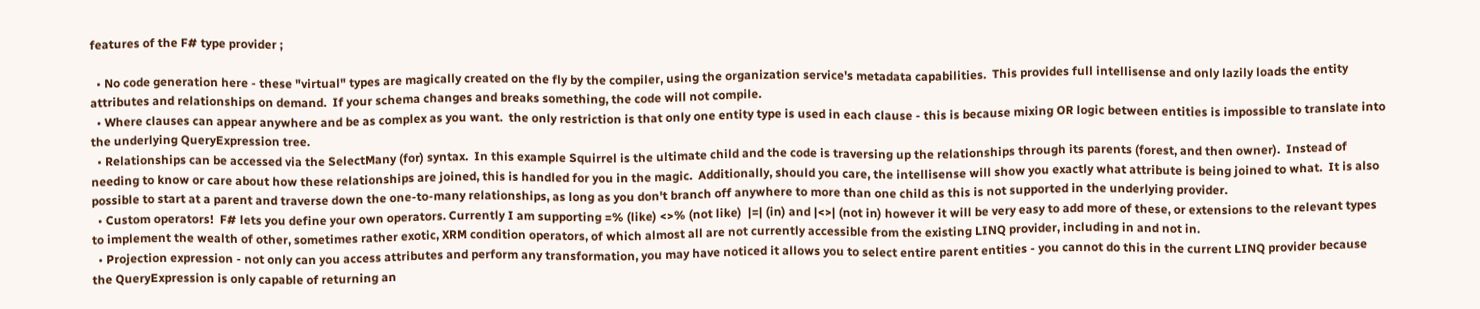features of the F# type provider ;

  • No code generation here - these "virtual" types are magically created on the fly by the compiler, using the organization service's metadata capabilities.  This provides full intellisense and only lazily loads the entity attributes and relationships on demand.  If your schema changes and breaks something, the code will not compile.
  • Where clauses can appear anywhere and be as complex as you want.  the only restriction is that only one entity type is used in each clause - this is because mixing OR logic between entities is impossible to translate into the underlying QueryExpression tree.
  • Relationships can be accessed via the SelectMany (for) syntax.  In this example Squirrel is the ultimate child and the code is traversing up the relationships through its parents (forest, and then owner).  Instead of needing to know or care about how these relationships are joined, this is handled for you in the magic.  Additionally, should you care, the intellisense will show you exactly what attribute is being joined to what.  It is also possible to start at a parent and traverse down the one-to-many relationships, as long as you don't branch off anywhere to more than one child as this is not supported in the underlying provider.
  • Custom operators!  F# lets you define your own operators. Currently I am supporting =% (like) <>% (not like)  |=| (in) and |<>| (not in) however it will be very easy to add more of these, or extensions to the relevant types to implement the wealth of other, sometimes rather exotic, XRM condition operators, of which almost all are not currently accessible from the existing LINQ provider, including in and not in.
  • Projection expression - not only can you access attributes and perform any transformation, you may have noticed it allows you to select entire parent entities - you cannot do this in the current LINQ provider because the QueryExpression is only capable of returning an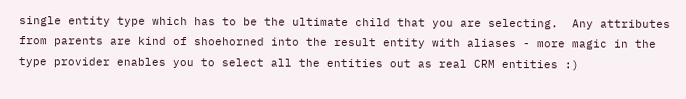single entity type which has to be the ultimate child that you are selecting.  Any attributes from parents are kind of shoehorned into the result entity with aliases - more magic in the type provider enables you to select all the entities out as real CRM entities :)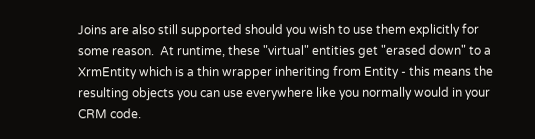Joins are also still supported should you wish to use them explicitly for some reason.  At runtime, these "virtual" entities get "erased down" to a XrmEntity which is a thin wrapper inheriting from Entity - this means the resulting objects you can use everywhere like you normally would in your CRM code.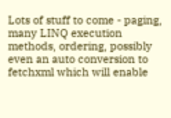Lots of stuff to come - paging, many LINQ execution methods, ordering, possibly even an auto conversion to fetchxml which will enable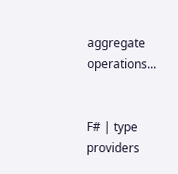aggregate operations...


F# | type providers